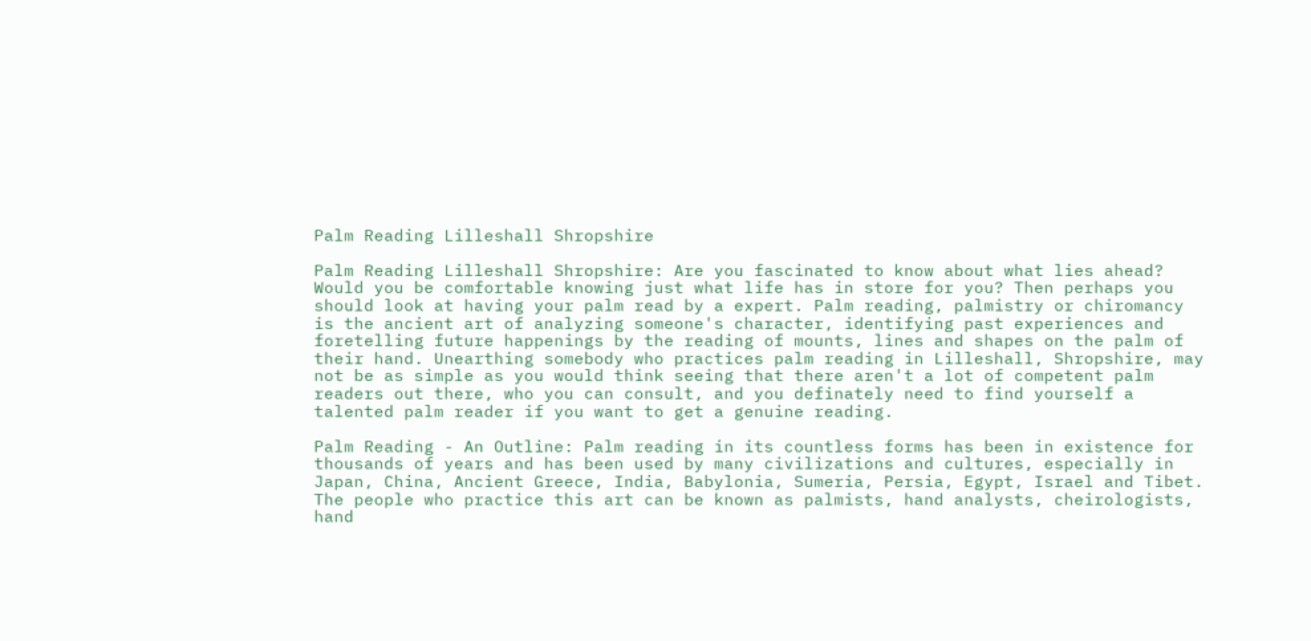Palm Reading Lilleshall Shropshire

Palm Reading Lilleshall Shropshire: Are you fascinated to know about what lies ahead? Would you be comfortable knowing just what life has in store for you? Then perhaps you should look at having your palm read by a expert. Palm reading, palmistry or chiromancy is the ancient art of analyzing someone's character, identifying past experiences and foretelling future happenings by the reading of mounts, lines and shapes on the palm of their hand. Unearthing somebody who practices palm reading in Lilleshall, Shropshire, may not be as simple as you would think seeing that there aren't a lot of competent palm readers out there, who you can consult, and you definately need to find yourself a talented palm reader if you want to get a genuine reading.

Palm Reading - An Outline: Palm reading in its countless forms has been in existence for thousands of years and has been used by many civilizations and cultures, especially in Japan, China, Ancient Greece, India, Babylonia, Sumeria, Persia, Egypt, Israel and Tibet. The people who practice this art can be known as palmists, hand analysts, cheirologists, hand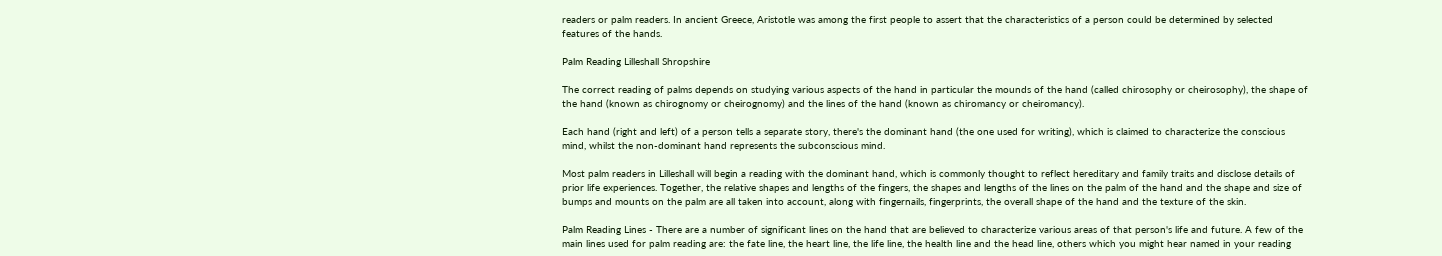readers or palm readers. In ancient Greece, Aristotle was among the first people to assert that the characteristics of a person could be determined by selected features of the hands.

Palm Reading Lilleshall Shropshire

The correct reading of palms depends on studying various aspects of the hand in particular the mounds of the hand (called chirosophy or cheirosophy), the shape of the hand (known as chirognomy or cheirognomy) and the lines of the hand (known as chiromancy or cheiromancy).

Each hand (right and left) of a person tells a separate story, there's the dominant hand (the one used for writing), which is claimed to characterize the conscious mind, whilst the non-dominant hand represents the subconscious mind.

Most palm readers in Lilleshall will begin a reading with the dominant hand, which is commonly thought to reflect hereditary and family traits and disclose details of prior life experiences. Together, the relative shapes and lengths of the fingers, the shapes and lengths of the lines on the palm of the hand and the shape and size of bumps and mounts on the palm are all taken into account, along with fingernails, fingerprints, the overall shape of the hand and the texture of the skin.

Palm Reading Lines - There are a number of significant lines on the hand that are believed to characterize various areas of that person's life and future. A few of the main lines used for palm reading are: the fate line, the heart line, the life line, the health line and the head line, others which you might hear named in your reading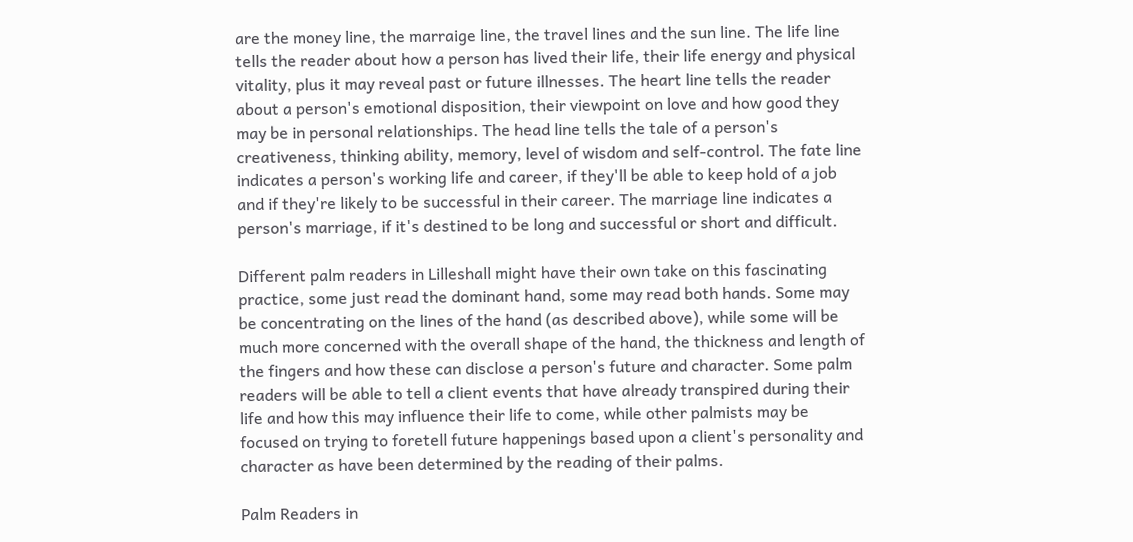are the money line, the marraige line, the travel lines and the sun line. The life line tells the reader about how a person has lived their life, their life energy and physical vitality, plus it may reveal past or future illnesses. The heart line tells the reader about a person's emotional disposition, their viewpoint on love and how good they may be in personal relationships. The head line tells the tale of a person's creativeness, thinking ability, memory, level of wisdom and self-control. The fate line indicates a person's working life and career, if they'll be able to keep hold of a job and if they're likely to be successful in their career. The marriage line indicates a person's marriage, if it's destined to be long and successful or short and difficult.

Different palm readers in Lilleshall might have their own take on this fascinating practice, some just read the dominant hand, some may read both hands. Some may be concentrating on the lines of the hand (as described above), while some will be much more concerned with the overall shape of the hand, the thickness and length of the fingers and how these can disclose a person's future and character. Some palm readers will be able to tell a client events that have already transpired during their life and how this may influence their life to come, while other palmists may be focused on trying to foretell future happenings based upon a client's personality and character as have been determined by the reading of their palms.

Palm Readers in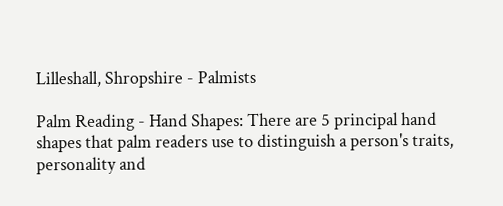Lilleshall, Shropshire - Palmists

Palm Reading - Hand Shapes: There are 5 principal hand shapes that palm readers use to distinguish a person's traits, personality and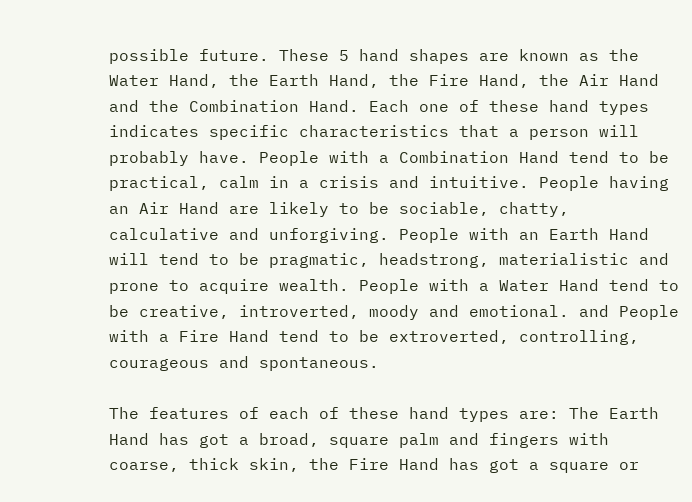possible future. These 5 hand shapes are known as the Water Hand, the Earth Hand, the Fire Hand, the Air Hand and the Combination Hand. Each one of these hand types indicates specific characteristics that a person will probably have. People with a Combination Hand tend to be practical, calm in a crisis and intuitive. People having an Air Hand are likely to be sociable, chatty, calculative and unforgiving. People with an Earth Hand will tend to be pragmatic, headstrong, materialistic and prone to acquire wealth. People with a Water Hand tend to be creative, introverted, moody and emotional. and People with a Fire Hand tend to be extroverted, controlling, courageous and spontaneous.

The features of each of these hand types are: The Earth Hand has got a broad, square palm and fingers with coarse, thick skin, the Fire Hand has got a square or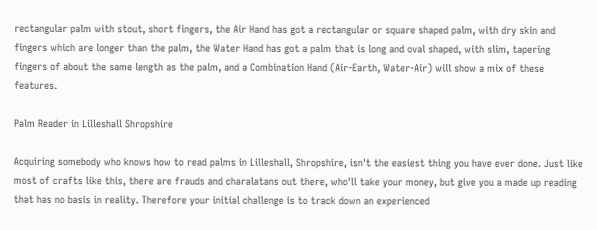rectangular palm with stout, short fingers, the Air Hand has got a rectangular or square shaped palm, with dry skin and fingers which are longer than the palm, the Water Hand has got a palm that is long and oval shaped, with slim, tapering fingers of about the same length as the palm, and a Combination Hand (Air-Earth, Water-Air) will show a mix of these features.

Palm Reader in Lilleshall Shropshire

Acquiring somebody who knows how to read palms in Lilleshall, Shropshire, isn't the easiest thing you have ever done. Just like most of crafts like this, there are frauds and charalatans out there, who'll take your money, but give you a made up reading that has no basis in reality. Therefore your initial challenge is to track down an experienced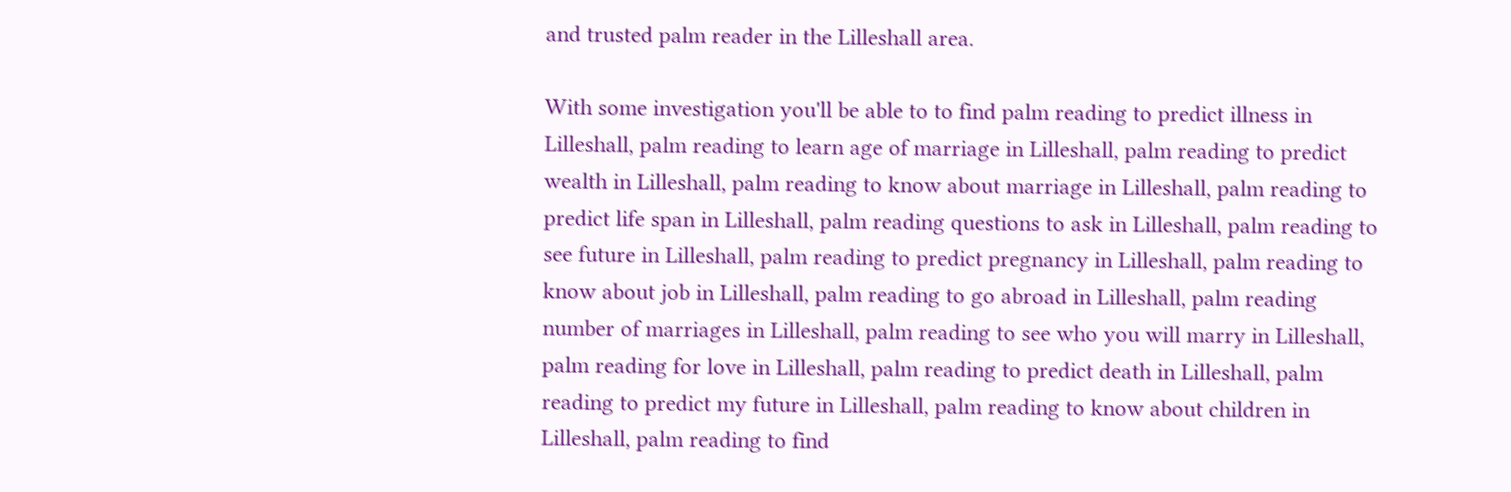and trusted palm reader in the Lilleshall area.

With some investigation you'll be able to to find palm reading to predict illness in Lilleshall, palm reading to learn age of marriage in Lilleshall, palm reading to predict wealth in Lilleshall, palm reading to know about marriage in Lilleshall, palm reading to predict life span in Lilleshall, palm reading questions to ask in Lilleshall, palm reading to see future in Lilleshall, palm reading to predict pregnancy in Lilleshall, palm reading to know about job in Lilleshall, palm reading to go abroad in Lilleshall, palm reading number of marriages in Lilleshall, palm reading to see who you will marry in Lilleshall, palm reading for love in Lilleshall, palm reading to predict death in Lilleshall, palm reading to predict my future in Lilleshall, palm reading to know about children in Lilleshall, palm reading to find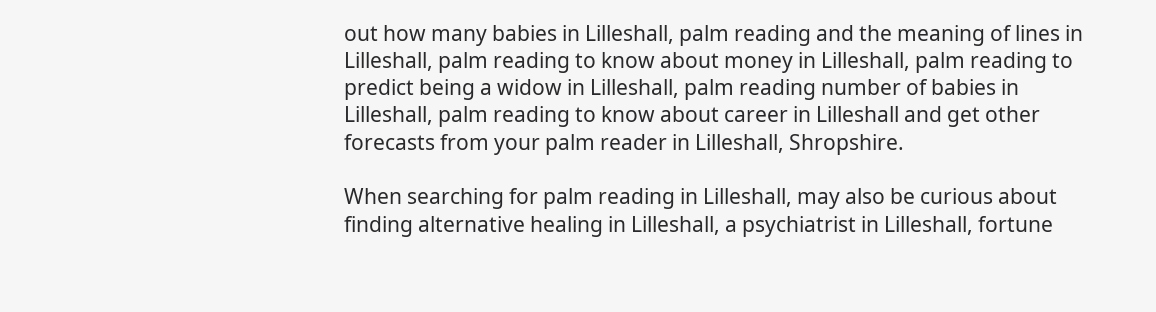out how many babies in Lilleshall, palm reading and the meaning of lines in Lilleshall, palm reading to know about money in Lilleshall, palm reading to predict being a widow in Lilleshall, palm reading number of babies in Lilleshall, palm reading to know about career in Lilleshall and get other forecasts from your palm reader in Lilleshall, Shropshire.

When searching for palm reading in Lilleshall, may also be curious about finding alternative healing in Lilleshall, a psychiatrist in Lilleshall, fortune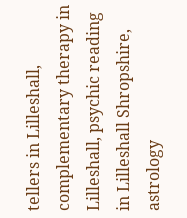tellers in Lilleshall, complementary therapy in Lilleshall, psychic reading in Lilleshall Shropshire, astrology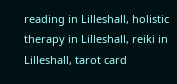reading in Lilleshall, holistic therapy in Lilleshall, reiki in Lilleshall, tarot card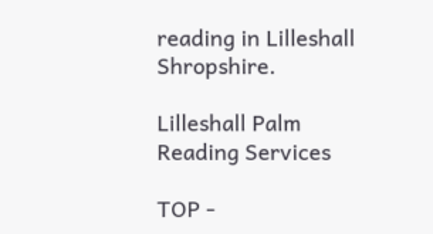reading in Lilleshall Shropshire.

Lilleshall Palm Reading Services

TOP -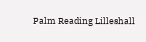Palm Reading Lilleshall